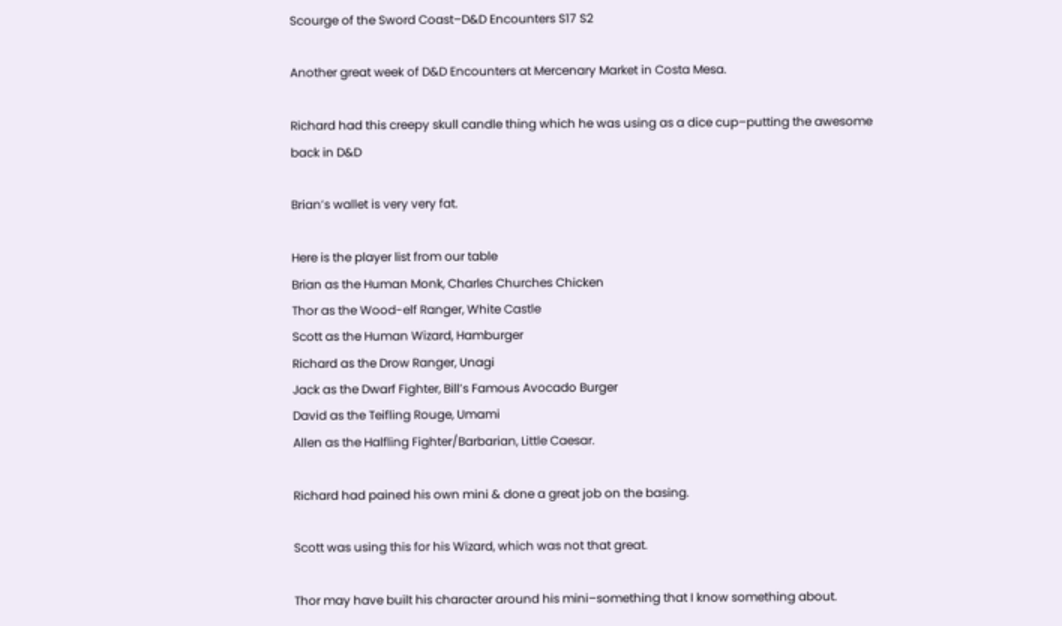Scourge of the Sword Coast–D&D Encounters S17 S2

Another great week of D&D Encounters at Mercenary Market in Costa Mesa.

Richard had this creepy skull candle thing which he was using as a dice cup–putting the awesome back in D&D

Brian’s wallet is very very fat.

Here is the player list from our table
Brian as the Human Monk, Charles Churches Chicken
Thor as the Wood-elf Ranger, White Castle
Scott as the Human Wizard, Hamburger
Richard as the Drow Ranger, Unagi
Jack as the Dwarf Fighter, Bill’s Famous Avocado Burger
David as the Teifling Rouge, Umami
Allen as the Halfling Fighter/Barbarian, Little Caesar.

Richard had pained his own mini & done a great job on the basing.

Scott was using this for his Wizard, which was not that great.

Thor may have built his character around his mini–something that I know something about.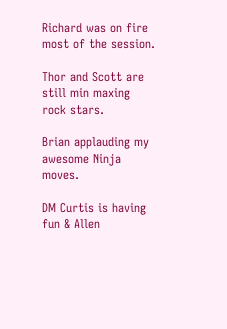Richard was on fire most of the session.

Thor and Scott are still min maxing rock stars.

Brian applauding my awesome Ninja moves.

DM Curtis is having fun & Allen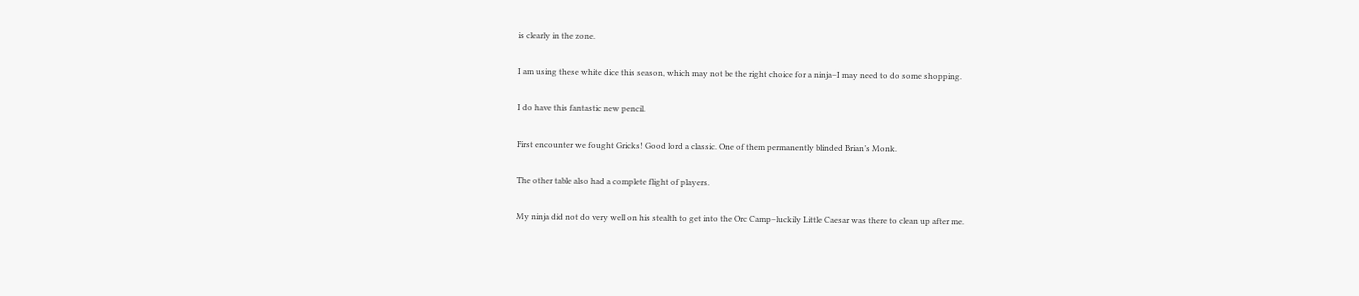is clearly in the zone.

I am using these white dice this season, which may not be the right choice for a ninja–I may need to do some shopping.

I do have this fantastic new pencil.

First encounter we fought Gricks! Good lord a classic. One of them permanently blinded Brian’s Monk.

The other table also had a complete flight of players.

My ninja did not do very well on his stealth to get into the Orc Camp–luckily Little Caesar was there to clean up after me.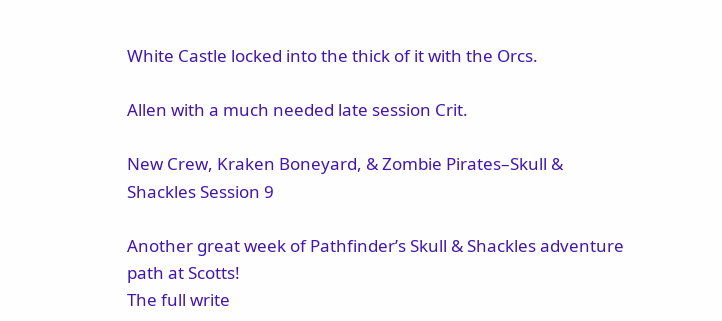White Castle locked into the thick of it with the Orcs.

Allen with a much needed late session Crit.

New Crew, Kraken Boneyard, & Zombie Pirates–Skull & Shackles Session 9

Another great week of Pathfinder’s Skull & Shackles adventure path at Scotts!
The full write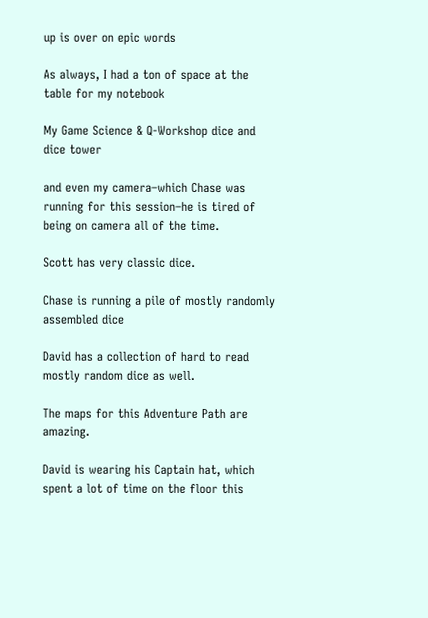up is over on epic words

As always, I had a ton of space at the table for my notebook

My Game Science & Q-Workshop dice and dice tower

and even my camera–which Chase was running for this session–he is tired of being on camera all of the time.

Scott has very classic dice.

Chase is running a pile of mostly randomly assembled dice

David has a collection of hard to read mostly random dice as well.

The maps for this Adventure Path are amazing.

David is wearing his Captain hat, which spent a lot of time on the floor this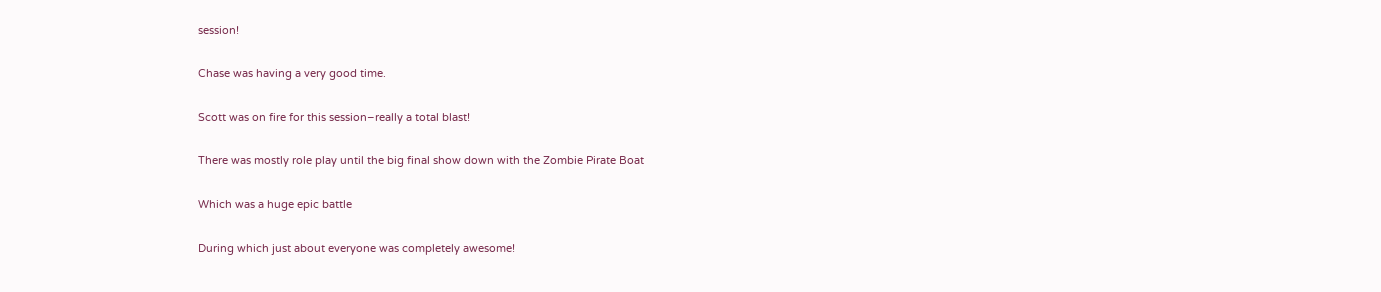session!

Chase was having a very good time.

Scott was on fire for this session–really a total blast!

There was mostly role play until the big final show down with the Zombie Pirate Boat

Which was a huge epic battle

During which just about everyone was completely awesome!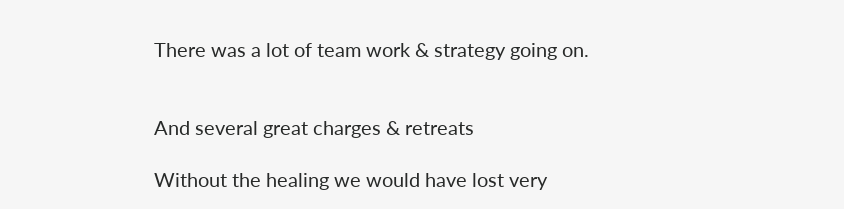There was a lot of team work & strategy going on.


And several great charges & retreats

Without the healing we would have lost very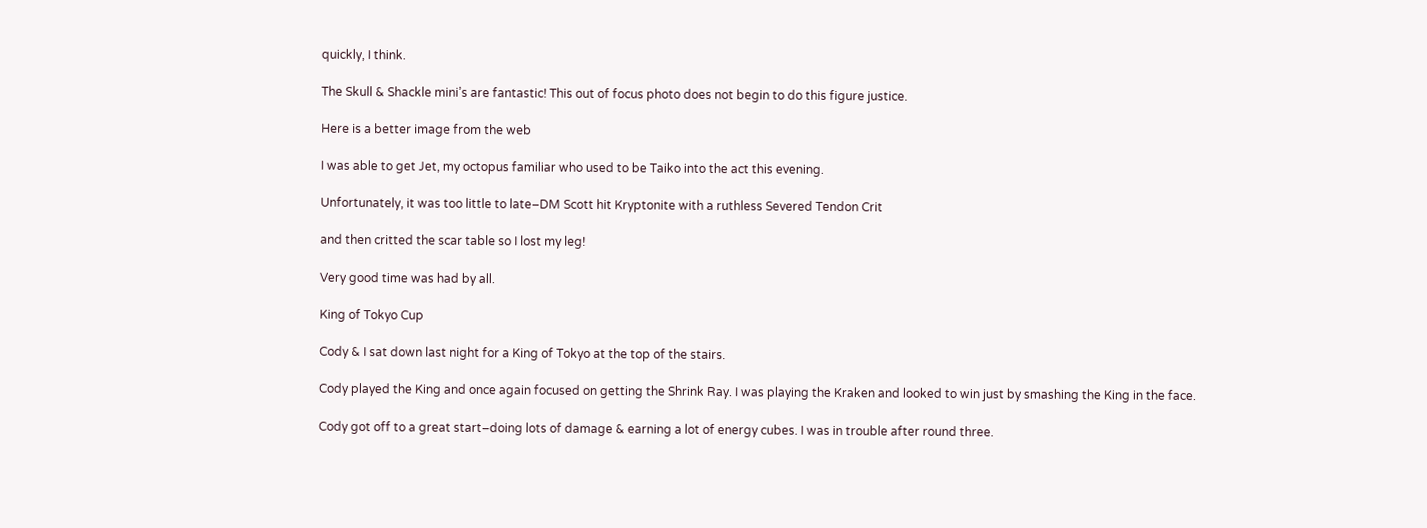quickly, I think.

The Skull & Shackle mini’s are fantastic! This out of focus photo does not begin to do this figure justice.

Here is a better image from the web

I was able to get Jet, my octopus familiar who used to be Taiko into the act this evening.

Unfortunately, it was too little to late–DM Scott hit Kryptonite with a ruthless Severed Tendon Crit

and then critted the scar table so I lost my leg!

Very good time was had by all.

King of Tokyo Cup

Cody & I sat down last night for a King of Tokyo at the top of the stairs.

Cody played the King and once again focused on getting the Shrink Ray. I was playing the Kraken and looked to win just by smashing the King in the face.

Cody got off to a great start–doing lots of damage & earning a lot of energy cubes. I was in trouble after round three.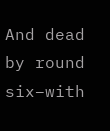And dead by round six–with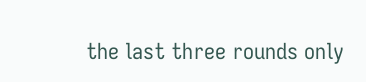the last three rounds only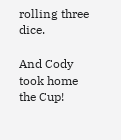rolling three dice.

And Cody took home the Cup!